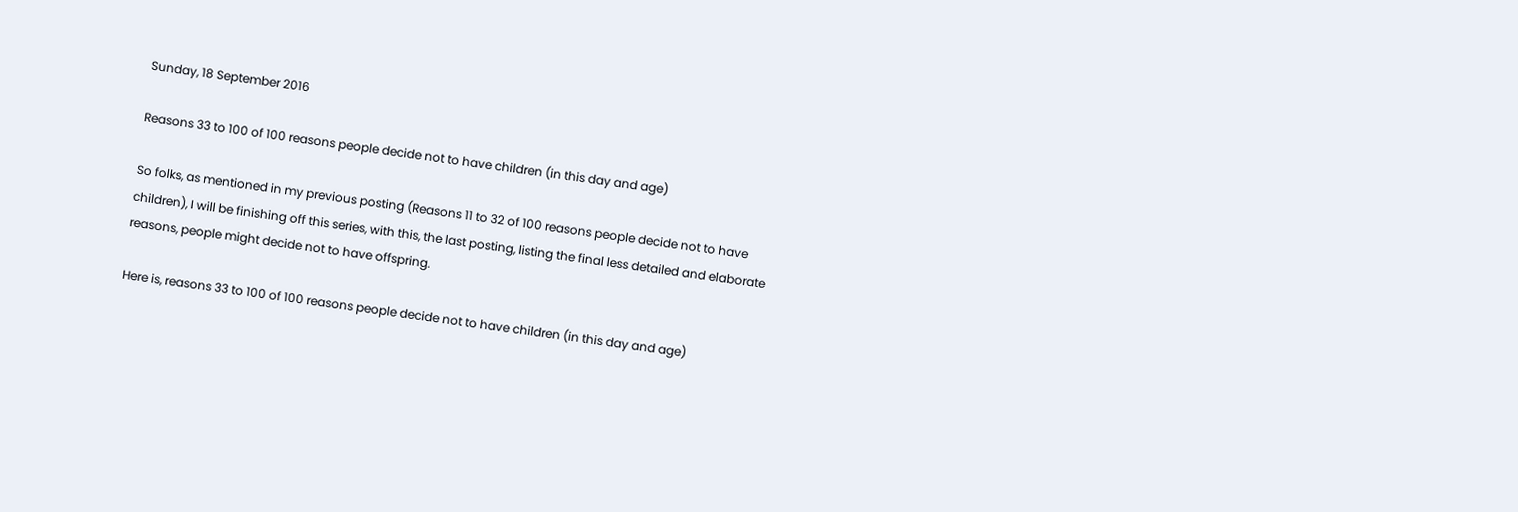Sunday, 18 September 2016

Reasons 33 to 100 of 100 reasons people decide not to have children (in this day and age)

So folks, as mentioned in my previous posting (Reasons 11 to 32 of 100 reasons people decide not to have children), I will be finishing off this series, with this, the last posting, listing the final less detailed and elaborate reasons, people might decide not to have offspring.

Here is, reasons 33 to 100 of 100 reasons people decide not to have children (in this day and age)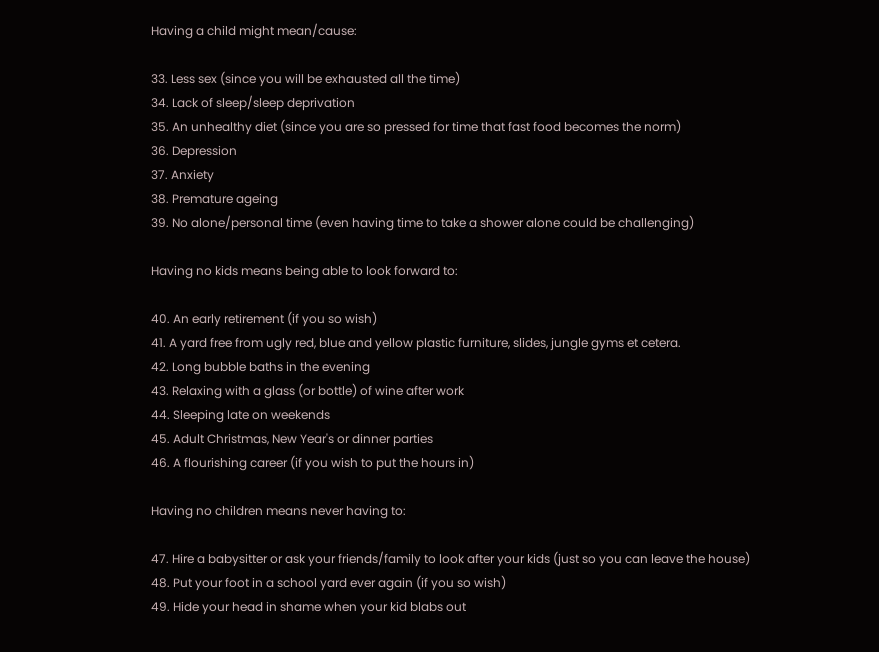Having a child might mean/cause:

33. Less sex (since you will be exhausted all the time)
34. Lack of sleep/sleep deprivation
35. An unhealthy diet (since you are so pressed for time that fast food becomes the norm)
36. Depression
37. Anxiety
38. Premature ageing
39. No alone/personal time (even having time to take a shower alone could be challenging)

Having no kids means being able to look forward to:

40. An early retirement (if you so wish)
41. A yard free from ugly red, blue and yellow plastic furniture, slides, jungle gyms et cetera.
42. Long bubble baths in the evening
43. Relaxing with a glass (or bottle) of wine after work
44. Sleeping late on weekends
45. Adult Christmas, New Year's or dinner parties
46. A flourishing career (if you wish to put the hours in)

Having no children means never having to:

47. Hire a babysitter or ask your friends/family to look after your kids (just so you can leave the house)
48. Put your foot in a school yard ever again (if you so wish)
49. Hide your head in shame when your kid blabs out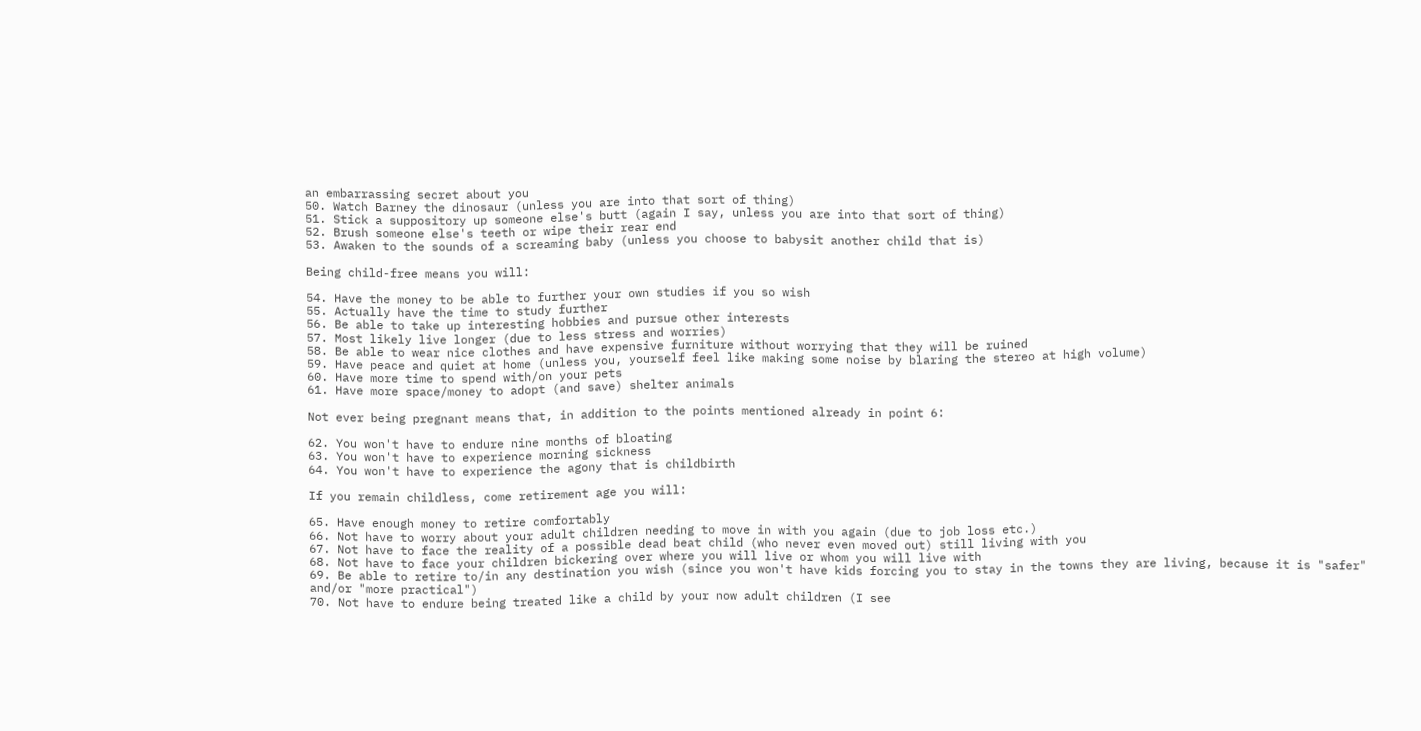an embarrassing secret about you
50. Watch Barney the dinosaur (unless you are into that sort of thing)
51. Stick a suppository up someone else's butt (again I say, unless you are into that sort of thing)
52. Brush someone else's teeth or wipe their rear end
53. Awaken to the sounds of a screaming baby (unless you choose to babysit another child that is)

Being child-free means you will:

54. Have the money to be able to further your own studies if you so wish
55. Actually have the time to study further
56. Be able to take up interesting hobbies and pursue other interests
57. Most likely live longer (due to less stress and worries)
58. Be able to wear nice clothes and have expensive furniture without worrying that they will be ruined
59. Have peace and quiet at home (unless you, yourself feel like making some noise by blaring the stereo at high volume)
60. Have more time to spend with/on your pets
61. Have more space/money to adopt (and save) shelter animals

Not ever being pregnant means that, in addition to the points mentioned already in point 6:

62. You won't have to endure nine months of bloating
63. You won't have to experience morning sickness
64. You won't have to experience the agony that is childbirth

If you remain childless, come retirement age you will:

65. Have enough money to retire comfortably
66. Not have to worry about your adult children needing to move in with you again (due to job loss etc.)
67. Not have to face the reality of a possible dead beat child (who never even moved out) still living with you
68. Not have to face your children bickering over where you will live or whom you will live with
69. Be able to retire to/in any destination you wish (since you won't have kids forcing you to stay in the towns they are living, because it is "safer" and/or "more practical")
70. Not have to endure being treated like a child by your now adult children (I see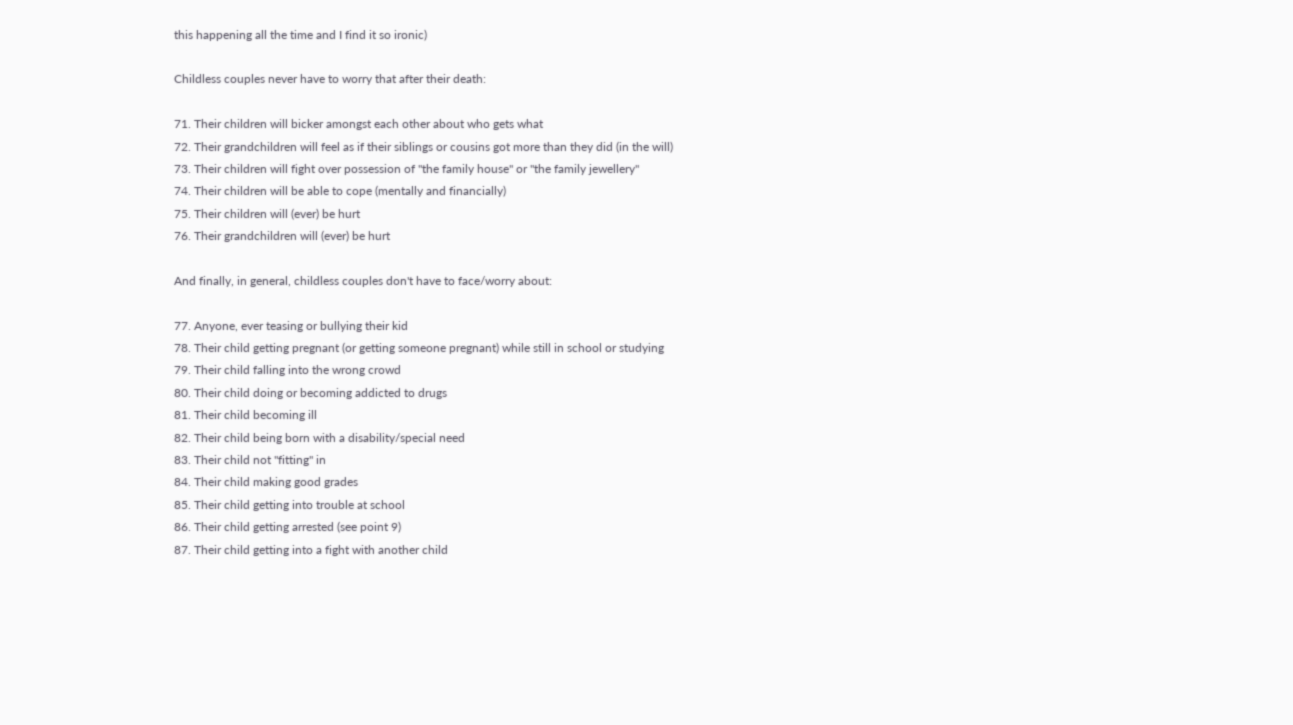this happening all the time and I find it so ironic)

Childless couples never have to worry that after their death:

71. Their children will bicker amongst each other about who gets what
72. Their grandchildren will feel as if their siblings or cousins got more than they did (in the will)
73. Their children will fight over possession of "the family house" or "the family jewellery"
74. Their children will be able to cope (mentally and financially)
75. Their children will (ever) be hurt
76. Their grandchildren will (ever) be hurt

And finally, in general, childless couples don't have to face/worry about:

77. Anyone, ever teasing or bullying their kid
78. Their child getting pregnant (or getting someone pregnant) while still in school or studying
79. Their child falling into the wrong crowd
80. Their child doing or becoming addicted to drugs
81. Their child becoming ill
82. Their child being born with a disability/special need
83. Their child not "fitting" in
84. Their child making good grades
85. Their child getting into trouble at school
86. Their child getting arrested (see point 9)
87. Their child getting into a fight with another child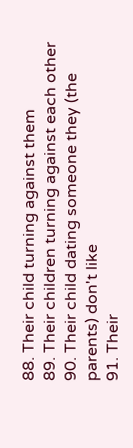88. Their child turning against them
89. Their children turning against each other
90. Their child dating someone they (the parents) don't like
91. Their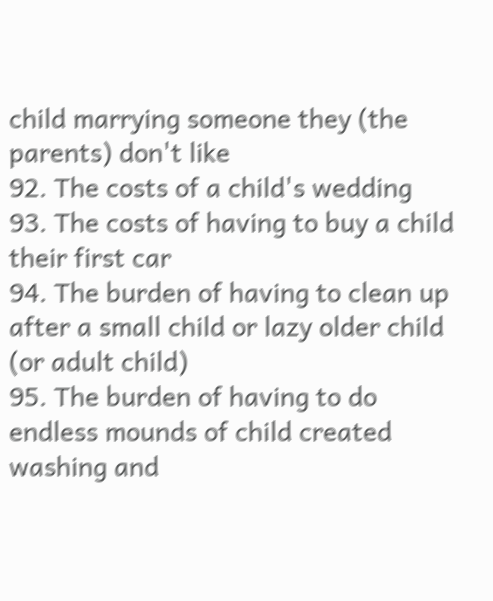child marrying someone they (the parents) don't like
92. The costs of a child's wedding
93. The costs of having to buy a child their first car
94. The burden of having to clean up after a small child or lazy older child (or adult child)
95. The burden of having to do endless mounds of child created washing and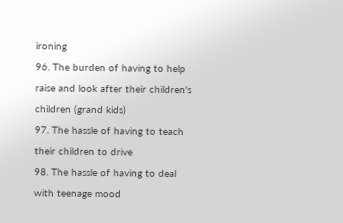ironing
96. The burden of having to help raise and look after their children's children (grand kids)
97. The hassle of having to teach their children to drive
98. The hassle of having to deal with teenage mood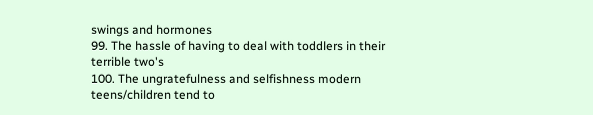swings and hormones
99. The hassle of having to deal with toddlers in their terrible two's
100. The ungratefulness and selfishness modern teens/children tend to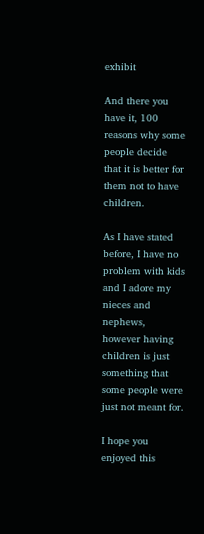exhibit

And there you have it, 100 reasons why some people decide that it is better for them not to have children.

As I have stated before, I have no problem with kids and I adore my nieces and nephews, however having children is just something that some people were just not meant for.

I hope you enjoyed this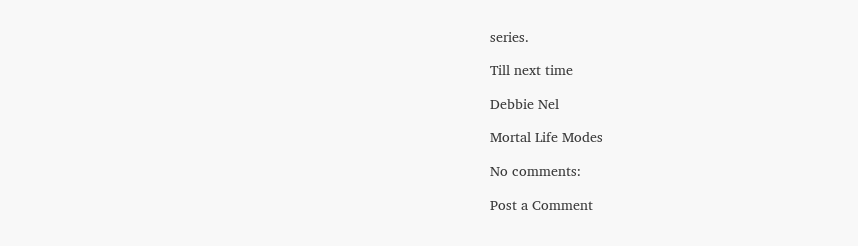series.

Till next time

Debbie Nel

Mortal Life Modes

No comments:

Post a Comment